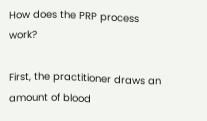How does the PRP process work?

First, the practitioner draws an amount of blood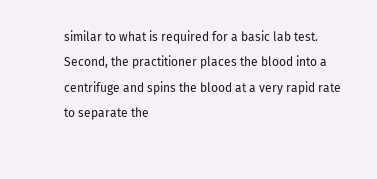similar to what is required for a basic lab test.
Second, the practitioner places the blood into a centrifuge and spins the blood at a very rapid rate to separate the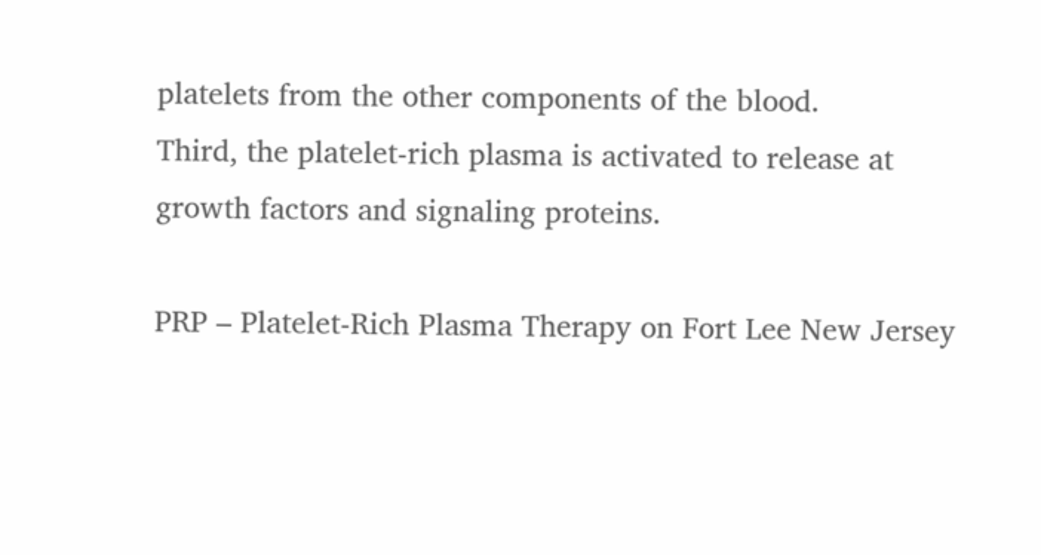platelets from the other components of the blood.
Third, the platelet-rich plasma is activated to release at growth factors and signaling proteins.

PRP – Platelet-Rich Plasma Therapy on Fort Lee New Jersey